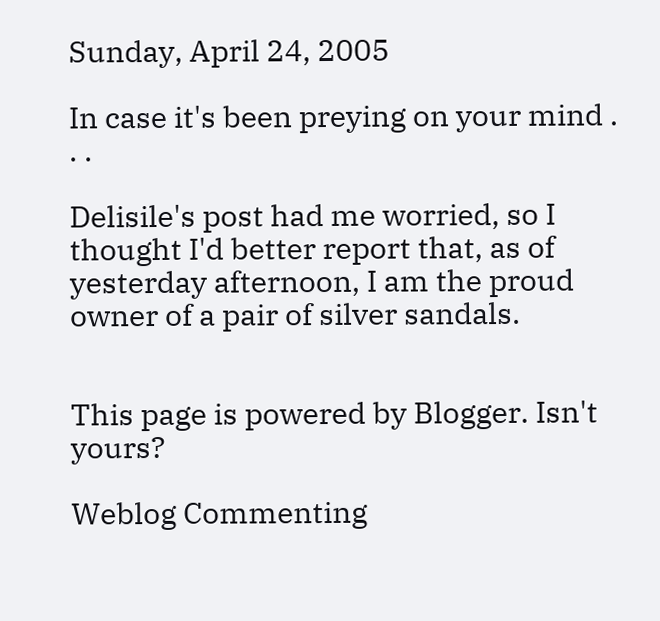Sunday, April 24, 2005

In case it's been preying on your mind . . .

Delisile's post had me worried, so I thought I'd better report that, as of yesterday afternoon, I am the proud owner of a pair of silver sandals.


This page is powered by Blogger. Isn't yours?

Weblog Commenting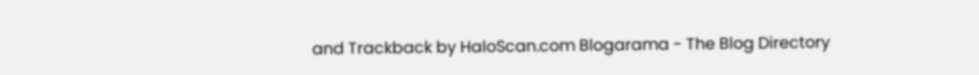and Trackback by HaloScan.com Blogarama - The Blog Directory